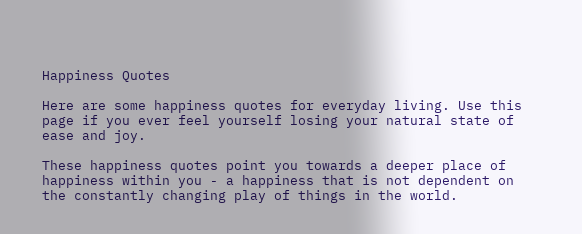Happiness Quotes

Here are some happiness quotes for everyday living. Use this page if you ever feel yourself losing your natural state of ease and joy.

These happiness quotes point you towards a deeper place of happiness within you - a happiness that is not dependent on the constantly changing play of things in the world.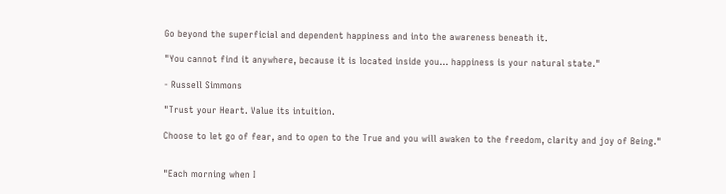Go beyond the superficial and dependent happiness and into the awareness beneath it.

"You cannot find it anywhere, because it is located inside you… happiness is your natural state."

- Russell Simmons

"Trust your Heart. Value its intuition.

Choose to let go of fear, and to open to the True and you will awaken to the freedom, clarity and joy of Being."


"Each morning when I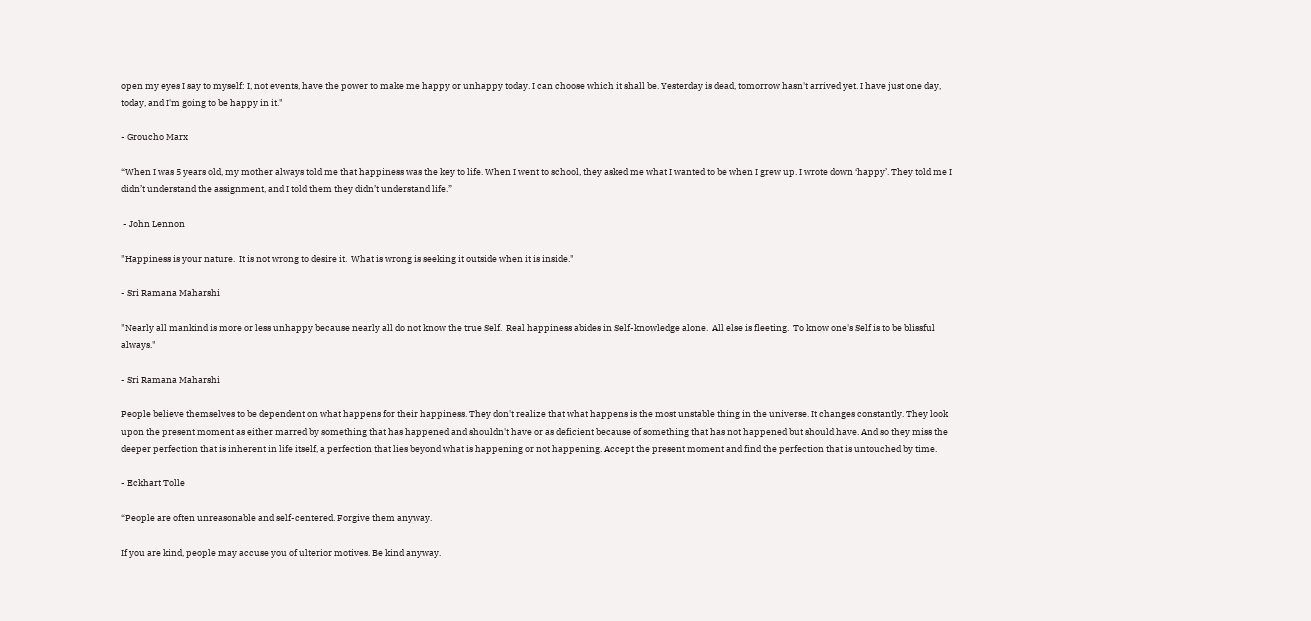open my eyes I say to myself: I, not events, have the power to make me happy or unhappy today. I can choose which it shall be. Yesterday is dead, tomorrow hasn't arrived yet. I have just one day, today, and I'm going to be happy in it."

- Groucho Marx

“When I was 5 years old, my mother always told me that happiness was the key to life. When I went to school, they asked me what I wanted to be when I grew up. I wrote down ‘happy’. They told me I didn’t understand the assignment, and I told them they didn’t understand life.”

 - John Lennon

"Happiness is your nature.  It is not wrong to desire it.  What is wrong is seeking it outside when it is inside."

- Sri Ramana Maharshi

"Nearly all mankind is more or less unhappy because nearly all do not know the true Self.  Real happiness abides in Self-knowledge alone.  All else is fleeting.  To know one's Self is to be blissful always."

- Sri Ramana Maharshi

People believe themselves to be dependent on what happens for their happiness. They don't realize that what happens is the most unstable thing in the universe. It changes constantly. They look upon the present moment as either marred by something that has happened and shouldn't have or as deficient because of something that has not happened but should have. And so they miss the deeper perfection that is inherent in life itself, a perfection that lies beyond what is happening or not happening. Accept the present moment and find the perfection that is untouched by time.

- Eckhart Tolle

“People are often unreasonable and self-centered. Forgive them anyway.

If you are kind, people may accuse you of ulterior motives. Be kind anyway.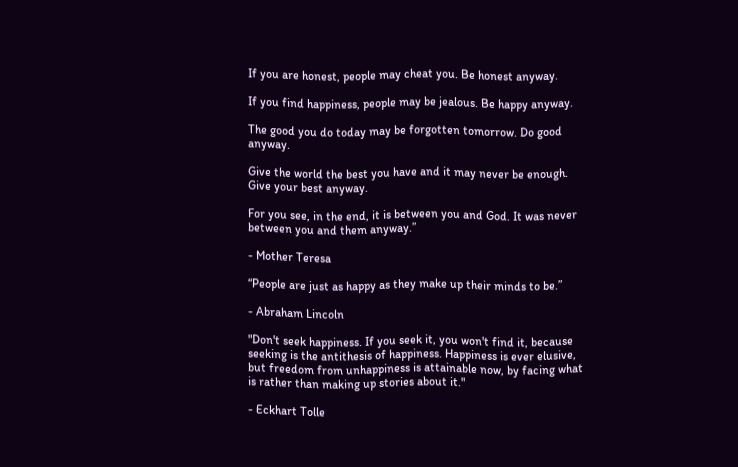If you are honest, people may cheat you. Be honest anyway.

If you find happiness, people may be jealous. Be happy anyway.

The good you do today may be forgotten tomorrow. Do good anyway.

Give the world the best you have and it may never be enough. Give your best anyway.

For you see, in the end, it is between you and God. It was never between you and them anyway.”

- Mother Teresa

“People are just as happy as they make up their minds to be.”

- Abraham Lincoln

"Don't seek happiness. If you seek it, you won't find it, because seeking is the antithesis of happiness. Happiness is ever elusive, but freedom from unhappiness is attainable now, by facing what is rather than making up stories about it."

- Eckhart Tolle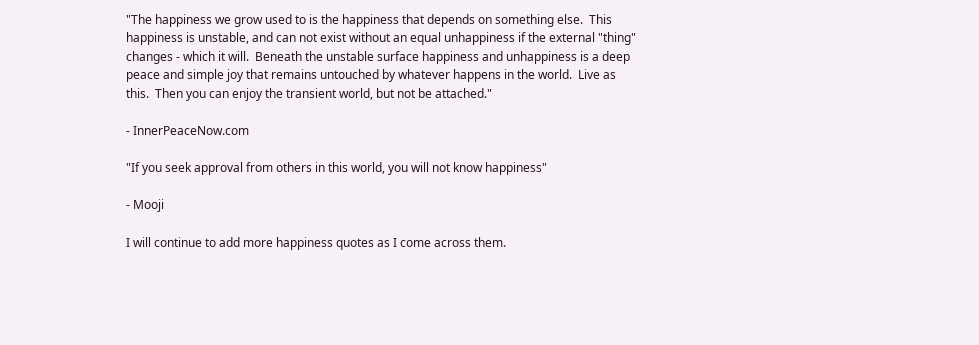"The happiness we grow used to is the happiness that depends on something else.  This happiness is unstable, and can not exist without an equal unhappiness if the external "thing" changes - which it will.  Beneath the unstable surface happiness and unhappiness is a deep peace and simple joy that remains untouched by whatever happens in the world.  Live as this.  Then you can enjoy the transient world, but not be attached."

- InnerPeaceNow.com

"If you seek approval from others in this world, you will not know happiness"

- Mooji

I will continue to add more happiness quotes as I come across them.